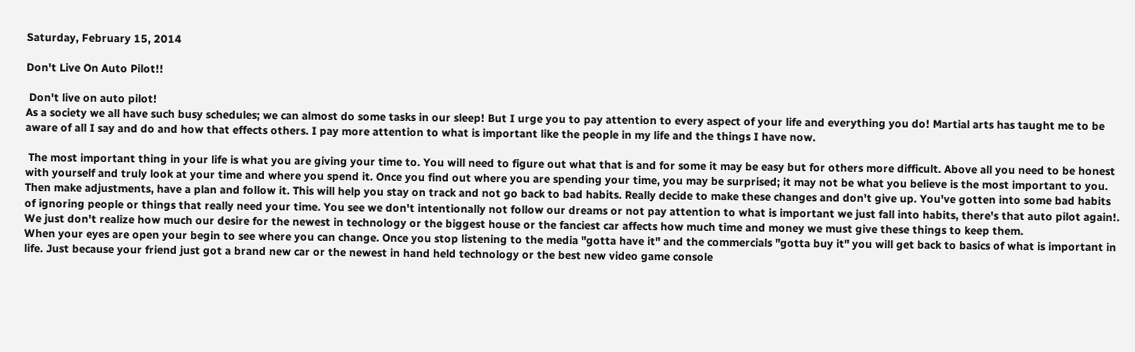Saturday, February 15, 2014

Don't Live On Auto Pilot!!

 Don't live on auto pilot!
As a society we all have such busy schedules; we can almost do some tasks in our sleep! But I urge you to pay attention to every aspect of your life and everything you do! Martial arts has taught me to be aware of all I say and do and how that effects others. I pay more attention to what is important like the people in my life and the things I have now.

 The most important thing in your life is what you are giving your time to. You will need to figure out what that is and for some it may be easy but for others more difficult. Above all you need to be honest with yourself and truly look at your time and where you spend it. Once you find out where you are spending your time, you may be surprised; it may not be what you believe is the most important to you. Then make adjustments, have a plan and follow it. This will help you stay on track and not go back to bad habits. Really decide to make these changes and don't give up. You've gotten into some bad habits of ignoring people or things that really need your time. You see we don't intentionally not follow our dreams or not pay attention to what is important we just fall into habits, there's that auto pilot again!. We just don't realize how much our desire for the newest in technology or the biggest house or the fanciest car affects how much time and money we must give these things to keep them.
When your eyes are open your begin to see where you can change. Once you stop listening to the media "gotta have it" and the commercials "gotta buy it" you will get back to basics of what is important in life. Just because your friend just got a brand new car or the newest in hand held technology or the best new video game console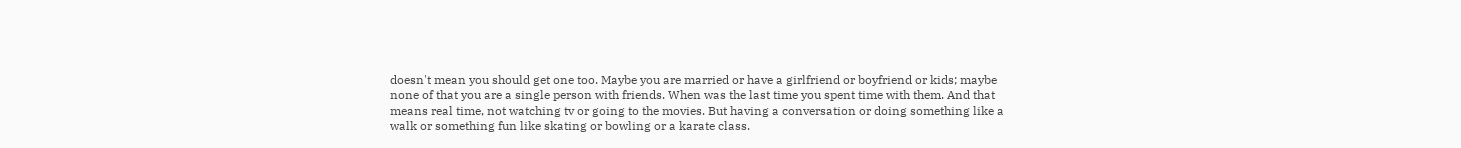doesn't mean you should get one too. Maybe you are married or have a girlfriend or boyfriend or kids; maybe none of that you are a single person with friends. When was the last time you spent time with them. And that means real time, not watching tv or going to the movies. But having a conversation or doing something like a walk or something fun like skating or bowling or a karate class.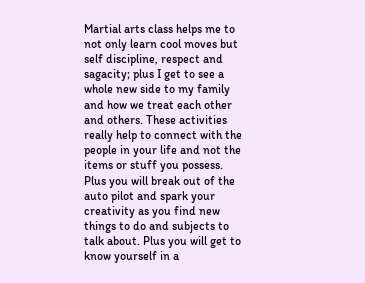Martial arts class helps me to not only learn cool moves but self discipline, respect and sagacity; plus I get to see a whole new side to my family and how we treat each other and others. These activities really help to connect with the people in your life and not the items or stuff you possess. Plus you will break out of the auto pilot and spark your creativity as you find new things to do and subjects to talk about. Plus you will get to know yourself in a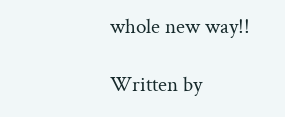whole new way!!

Written by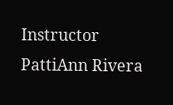Instructor PattiAnn Rivera